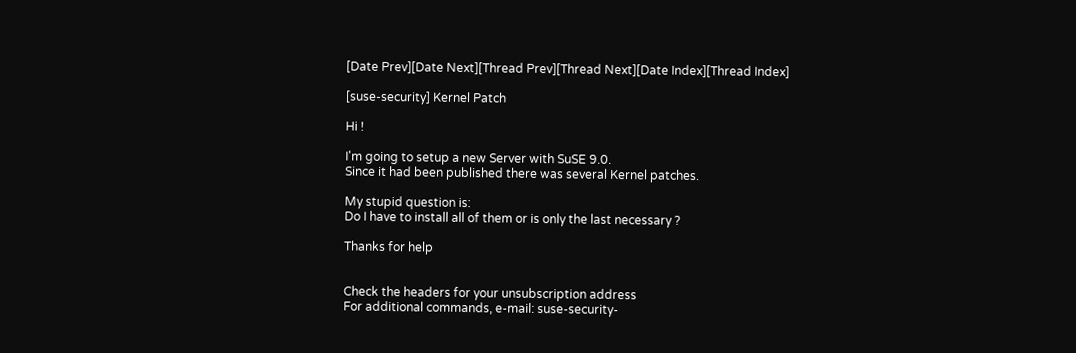[Date Prev][Date Next][Thread Prev][Thread Next][Date Index][Thread Index]

[suse-security] Kernel Patch

Hi !

I'm going to setup a new Server with SuSE 9.0.
Since it had been published there was several Kernel patches.

My stupid question is:
Do I have to install all of them or is only the last necessary ?

Thanks for help


Check the headers for your unsubscription address
For additional commands, e-mail: suse-security-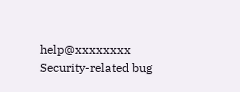help@xxxxxxxx
Security-related bug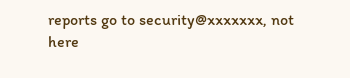reports go to security@xxxxxxx, not here